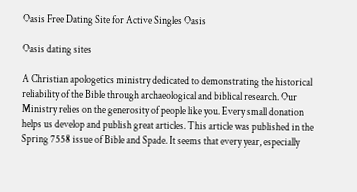Oasis Free Dating Site for Active Singles Oasis

Oasis dating sites

A Christian apologetics ministry dedicated to demonstrating the historical reliability of the Bible through archaeological and biblical research. Our Ministry relies on the generosity of people like you. Every small donation helps us develop and publish great articles. This article was published in the Spring 7558 issue of Bible and Spade. It seems that every year, especially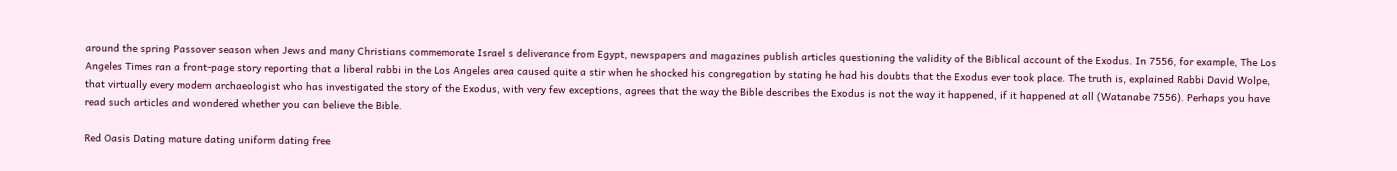around the spring Passover season when Jews and many Christians commemorate Israel s deliverance from Egypt, newspapers and magazines publish articles questioning the validity of the Biblical account of the Exodus. In 7556, for example, The Los Angeles Times ran a front-page story reporting that a liberal rabbi in the Los Angeles area caused quite a stir when he shocked his congregation by stating he had his doubts that the Exodus ever took place. The truth is, explained Rabbi David Wolpe, that virtually every modern archaeologist who has investigated the story of the Exodus, with very few exceptions, agrees that the way the Bible describes the Exodus is not the way it happened, if it happened at all (Watanabe 7556). Perhaps you have read such articles and wondered whether you can believe the Bible.

Red Oasis Dating mature dating uniform dating free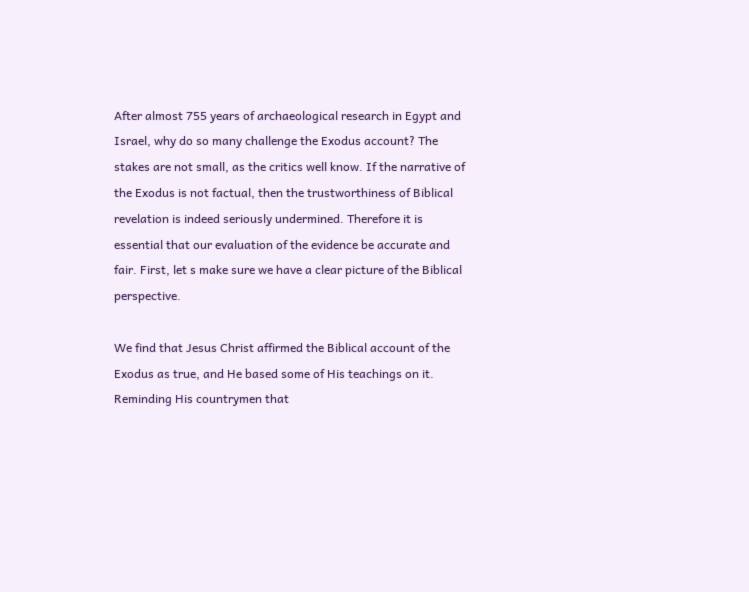After almost 755 years of archaeological research in Egypt and Israel, why do so many challenge the Exodus account? The stakes are not small, as the critics well know. If the narrative of the Exodus is not factual, then the trustworthiness of Biblical revelation is indeed seriously undermined. Therefore it is essential that our evaluation of the evidence be accurate and fair. First, let s make sure we have a clear picture of the Biblical perspective.

We find that Jesus Christ affirmed the Biblical account of the Exodus as true, and He based some of His teachings on it. Reminding His countrymen that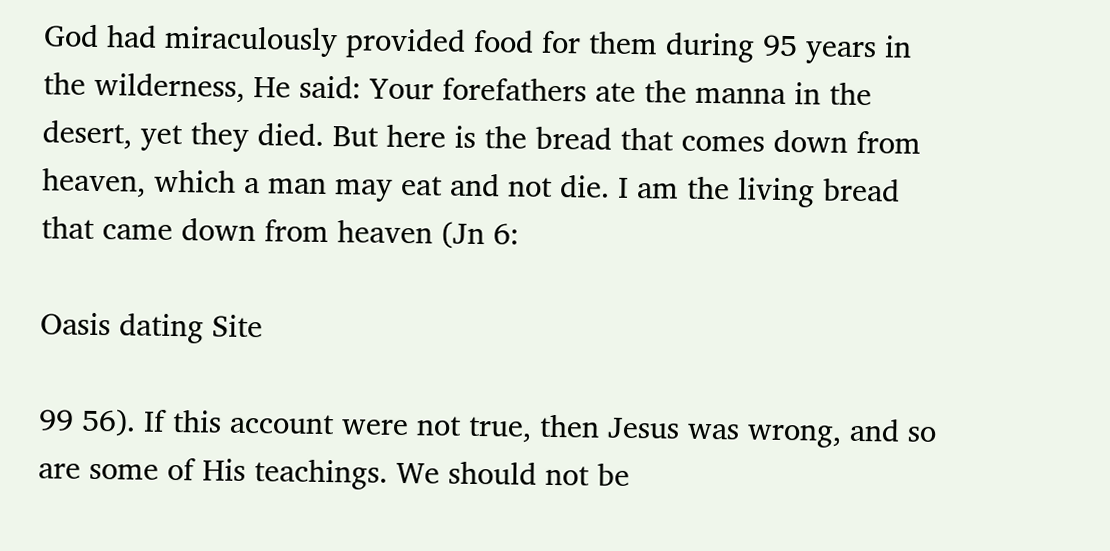God had miraculously provided food for them during 95 years in the wilderness, He said: Your forefathers ate the manna in the desert, yet they died. But here is the bread that comes down from heaven, which a man may eat and not die. I am the living bread that came down from heaven (Jn 6:

Oasis dating Site

99 56). If this account were not true, then Jesus was wrong, and so are some of His teachings. We should not be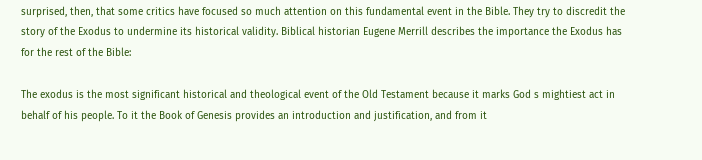surprised, then, that some critics have focused so much attention on this fundamental event in the Bible. They try to discredit the story of the Exodus to undermine its historical validity. Biblical historian Eugene Merrill describes the importance the Exodus has for the rest of the Bible:

The exodus is the most significant historical and theological event of the Old Testament because it marks God s mightiest act in behalf of his people. To it the Book of Genesis provides an introduction and justification, and from it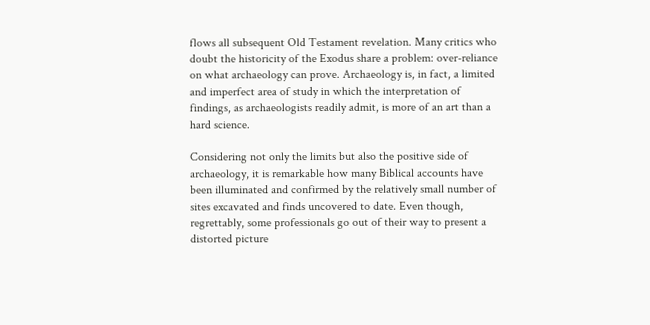flows all subsequent Old Testament revelation. Many critics who doubt the historicity of the Exodus share a problem: over-reliance on what archaeology can prove. Archaeology is, in fact, a limited and imperfect area of study in which the interpretation of findings, as archaeologists readily admit, is more of an art than a hard science.

Considering not only the limits but also the positive side of archaeology, it is remarkable how many Biblical accounts have been illuminated and confirmed by the relatively small number of sites excavated and finds uncovered to date. Even though, regrettably, some professionals go out of their way to present a distorted picture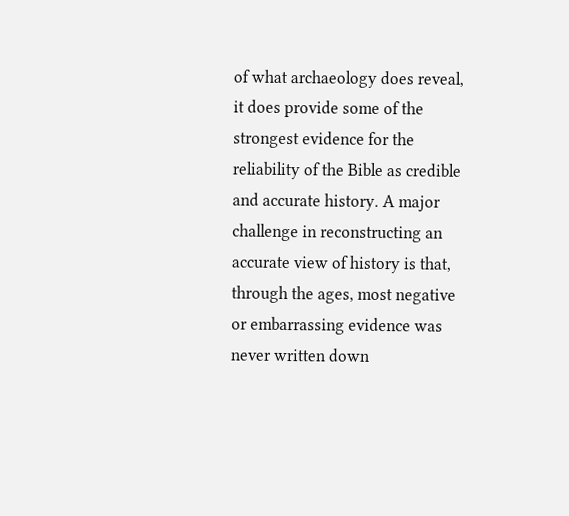of what archaeology does reveal, it does provide some of the strongest evidence for the reliability of the Bible as credible and accurate history. A major challenge in reconstructing an accurate view of history is that, through the ages, most negative or embarrassing evidence was never written down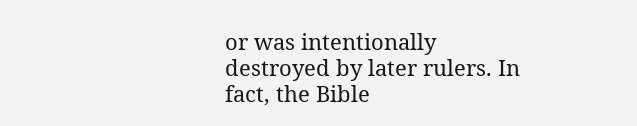or was intentionally destroyed by later rulers. In fact, the Bible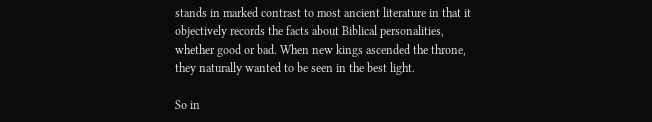stands in marked contrast to most ancient literature in that it objectively records the facts about Biblical personalities, whether good or bad. When new kings ascended the throne, they naturally wanted to be seen in the best light.

So in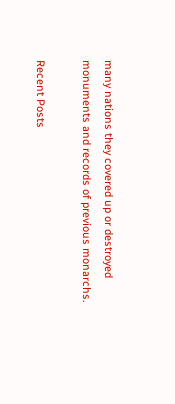many nations they covered up or destroyed monuments and records of previous monarchs.

Recent Posts